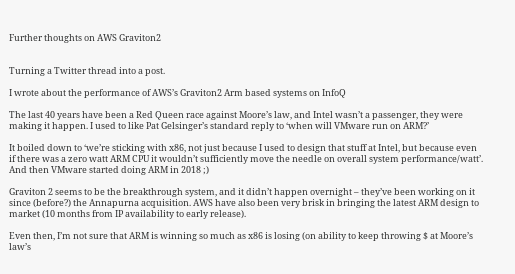Further thoughts on AWS Graviton2


Turning a Twitter thread into a post.

I wrote about the performance of AWS’s Graviton2 Arm based systems on InfoQ

The last 40 years have been a Red Queen race against Moore’s law, and Intel wasn’t a passenger, they were making it happen. I used to like Pat Gelsinger’s standard reply to ‘when will VMware run on ARM?’

It boiled down to ‘we’re sticking with x86, not just because I used to design that stuff at Intel, but because even if there was a zero watt ARM CPU it wouldn’t sufficiently move the needle on overall system performance/watt’. And then VMware started doing ARM in 2018 ;)

Graviton 2 seems to be the breakthrough system, and it didn’t happen overnight – they’ve been working on it since (before?) the Annapurna acquisition. AWS have also been very brisk in bringing the latest ARM design to market (10 months from IP availability to early release).

Even then, I’m not sure that ARM is winning so much as x86 is losing (on ability to keep throwing $ at Moore’s law’s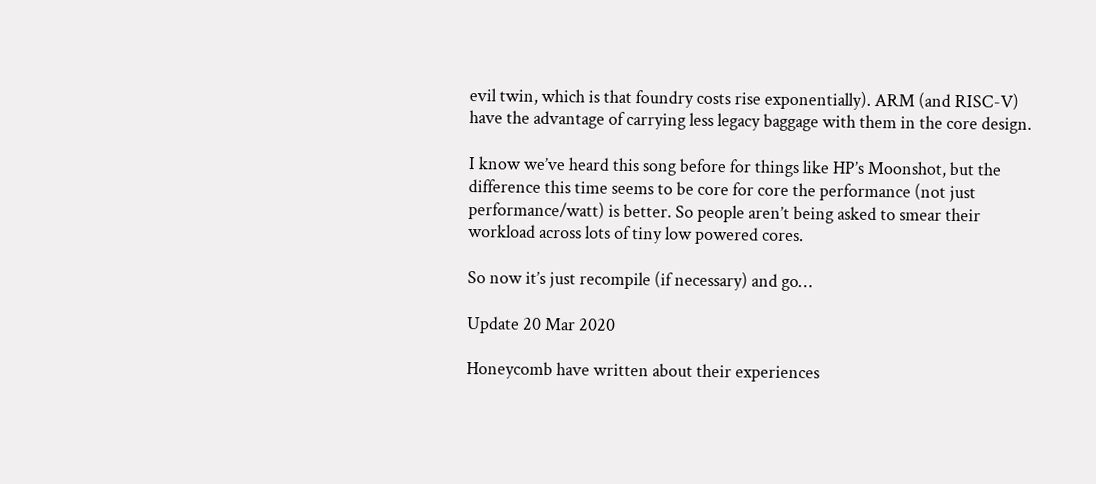evil twin, which is that foundry costs rise exponentially). ARM (and RISC-V) have the advantage of carrying less legacy baggage with them in the core design.

I know we’ve heard this song before for things like HP’s Moonshot, but the difference this time seems to be core for core the performance (not just performance/watt) is better. So people aren’t being asked to smear their workload across lots of tiny low powered cores.

So now it’s just recompile (if necessary) and go…

Update 20 Mar 2020

Honeycomb have written about their experiences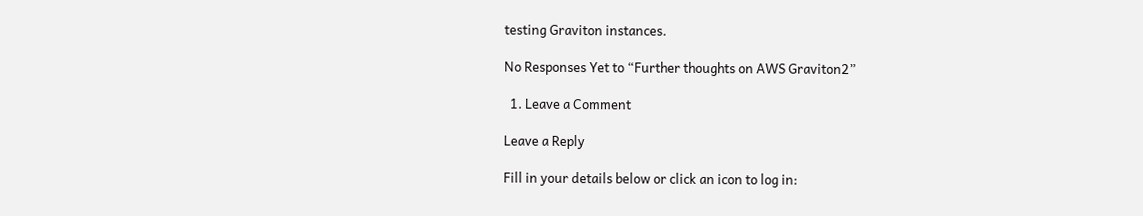testing Graviton instances.

No Responses Yet to “Further thoughts on AWS Graviton2”

  1. Leave a Comment

Leave a Reply

Fill in your details below or click an icon to log in: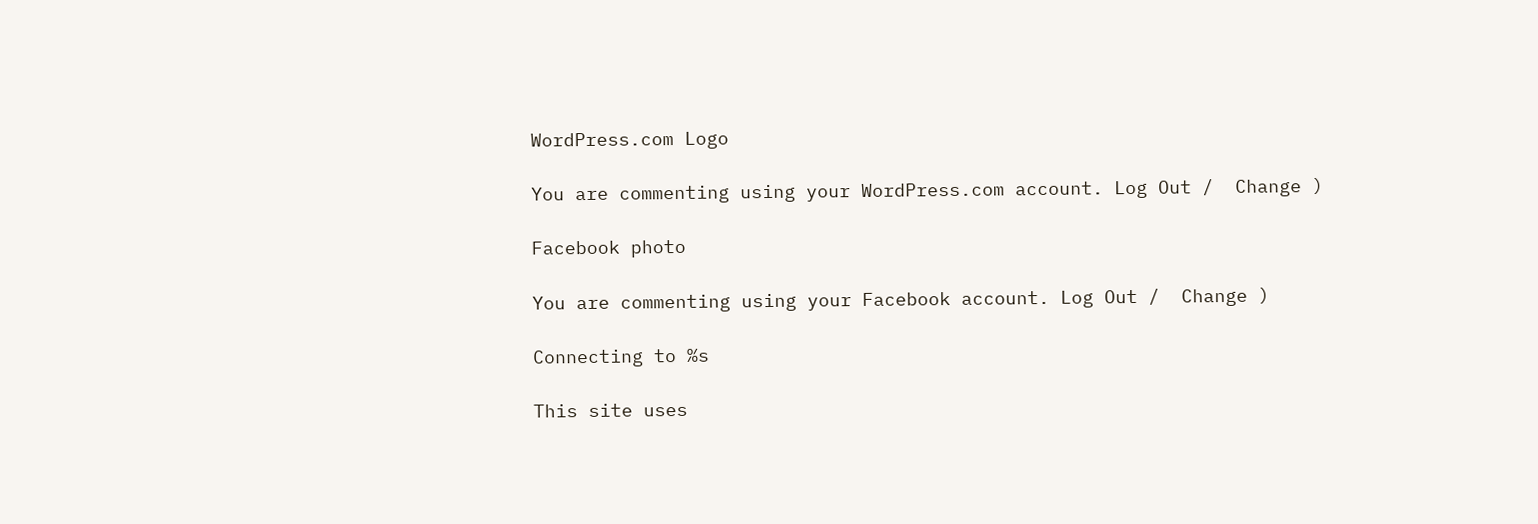WordPress.com Logo

You are commenting using your WordPress.com account. Log Out /  Change )

Facebook photo

You are commenting using your Facebook account. Log Out /  Change )

Connecting to %s

This site uses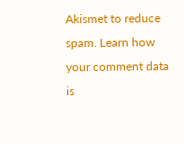Akismet to reduce spam. Learn how your comment data is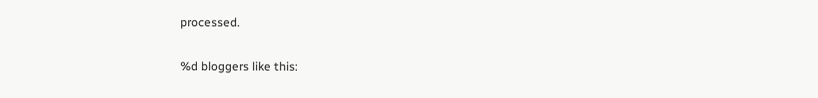processed.

%d bloggers like this: